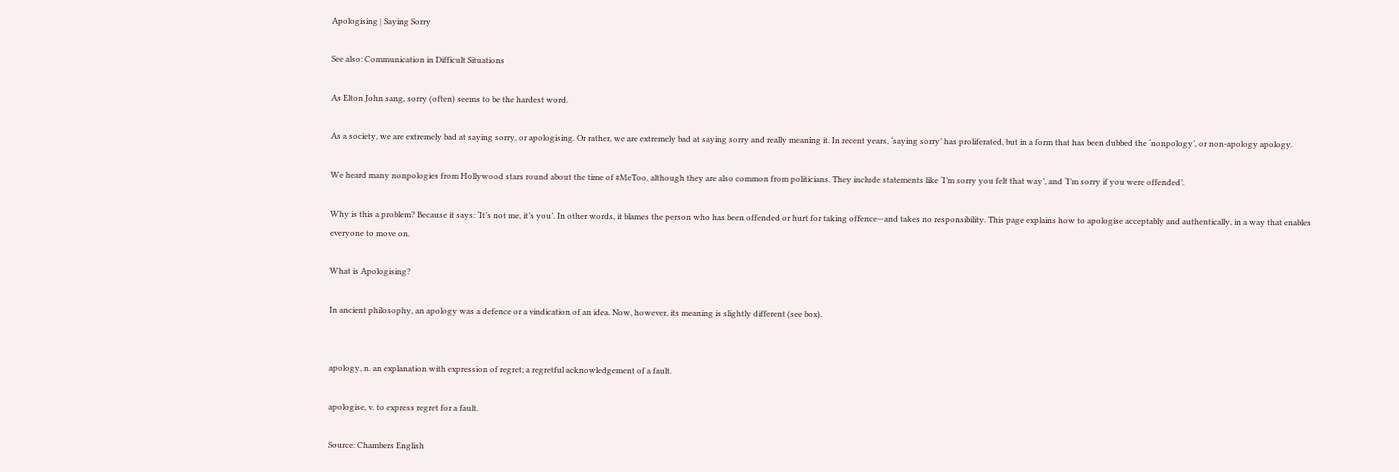Apologising | Saying Sorry

See also: Communication in Difficult Situations

As Elton John sang, sorry (often) seems to be the hardest word.

As a society, we are extremely bad at saying sorry, or apologising. Or rather, we are extremely bad at saying sorry and really meaning it. In recent years, ‘saying sorry’ has proliferated, but in a form that has been dubbed the ‘nonpology’, or non-apology apology.

We heard many nonpologies from Hollywood stars round about the time of #MeToo, although they are also common from politicians. They include statements like ‘I’m sorry you felt that way’, and ‘I’m sorry if you were offended’.

Why is this a problem? Because it says: ‘It’s not me, it’s you’. In other words, it blames the person who has been offended or hurt for taking offence—and takes no responsibility. This page explains how to apologise acceptably and authentically, in a way that enables everyone to move on.

What is Apologising?

In ancient philosophy, an apology was a defence or a vindication of an idea. Now, however, its meaning is slightly different (see box).


apology, n. an explanation with expression of regret; a regretful acknowledgement of a fault.

apologise, v. to express regret for a fault.

Source: Chambers English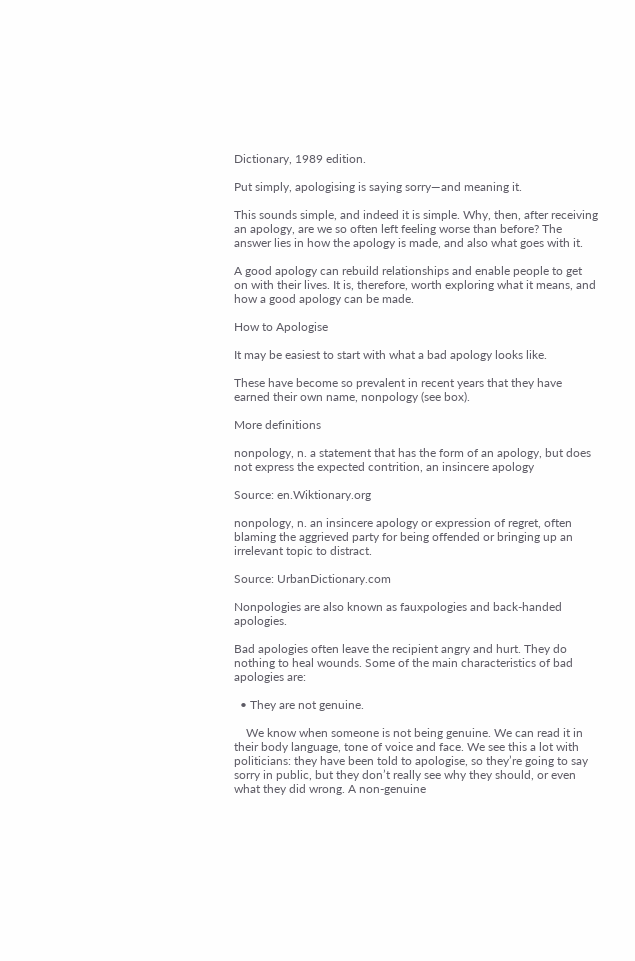Dictionary, 1989 edition.

Put simply, apologising is saying sorry—and meaning it.

This sounds simple, and indeed it is simple. Why, then, after receiving an apology, are we so often left feeling worse than before? The answer lies in how the apology is made, and also what goes with it.

A good apology can rebuild relationships and enable people to get on with their lives. It is, therefore, worth exploring what it means, and how a good apology can be made.

How to Apologise

It may be easiest to start with what a bad apology looks like.

These have become so prevalent in recent years that they have earned their own name, nonpology (see box).

More definitions

nonpology, n. a statement that has the form of an apology, but does not express the expected contrition, an insincere apology

Source: en.Wiktionary.org

nonpology, n. an insincere apology or expression of regret, often blaming the aggrieved party for being offended or bringing up an irrelevant topic to distract.

Source: UrbanDictionary.com

Nonpologies are also known as fauxpologies and back-handed apologies.

Bad apologies often leave the recipient angry and hurt. They do nothing to heal wounds. Some of the main characteristics of bad apologies are:

  • They are not genuine.

    We know when someone is not being genuine. We can read it in their body language, tone of voice and face. We see this a lot with politicians: they have been told to apologise, so they’re going to say sorry in public, but they don’t really see why they should, or even what they did wrong. A non-genuine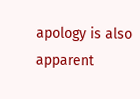apology is also apparent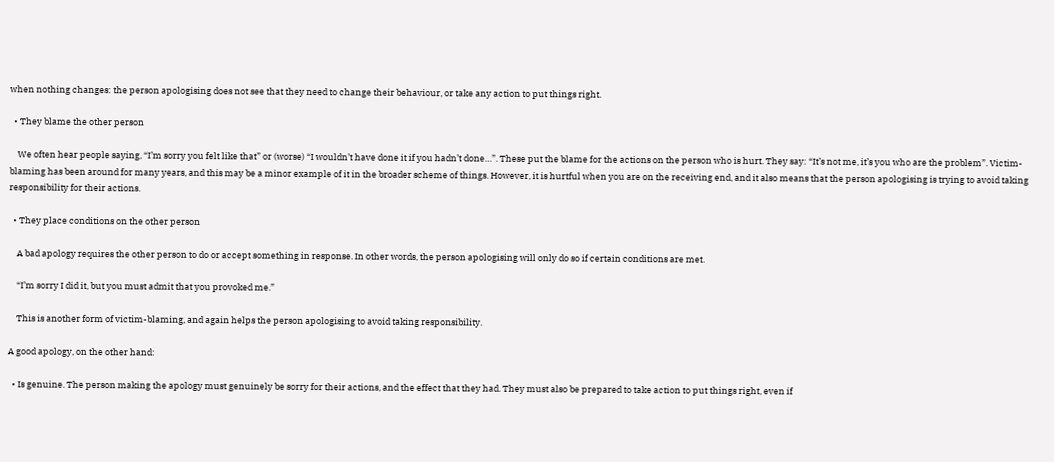when nothing changes: the person apologising does not see that they need to change their behaviour, or take any action to put things right.

  • They blame the other person

    We often hear people saying, “I’m sorry you felt like that” or (worse) “I wouldn’t have done it if you hadn’t done…”. These put the blame for the actions on the person who is hurt. They say: “It’s not me, it’s you who are the problem”. Victim-blaming has been around for many years, and this may be a minor example of it in the broader scheme of things. However, it is hurtful when you are on the receiving end, and it also means that the person apologising is trying to avoid taking responsibility for their actions.

  • They place conditions on the other person

    A bad apology requires the other person to do or accept something in response. In other words, the person apologising will only do so if certain conditions are met.

    “I’m sorry I did it, but you must admit that you provoked me.”

    This is another form of victim-blaming, and again helps the person apologising to avoid taking responsibility.

A good apology, on the other hand:

  • Is genuine. The person making the apology must genuinely be sorry for their actions, and the effect that they had. They must also be prepared to take action to put things right, even if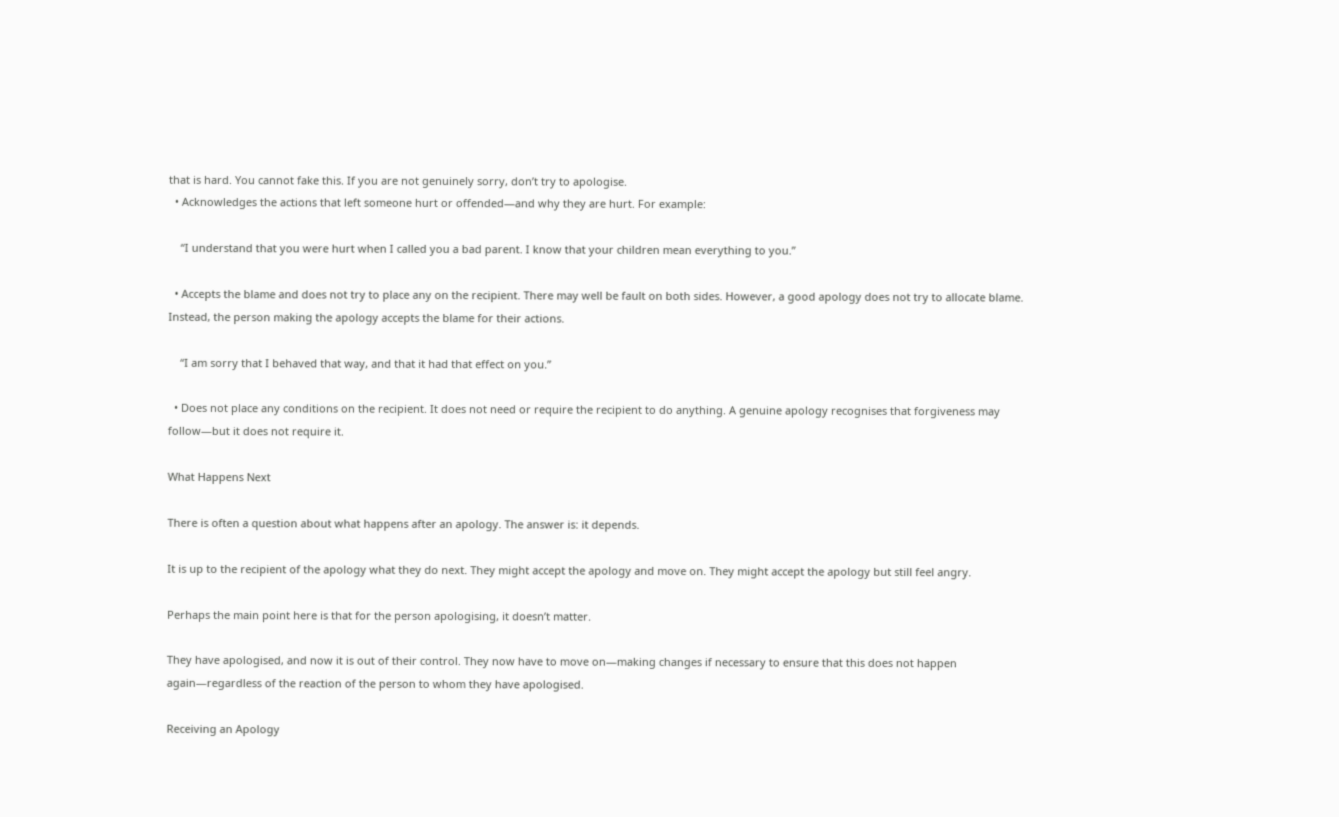that is hard. You cannot fake this. If you are not genuinely sorry, don’t try to apologise.
  • Acknowledges the actions that left someone hurt or offended—and why they are hurt. For example:

    “I understand that you were hurt when I called you a bad parent. I know that your children mean everything to you.”

  • Accepts the blame and does not try to place any on the recipient. There may well be fault on both sides. However, a good apology does not try to allocate blame. Instead, the person making the apology accepts the blame for their actions.

    “I am sorry that I behaved that way, and that it had that effect on you.”

  • Does not place any conditions on the recipient. It does not need or require the recipient to do anything. A genuine apology recognises that forgiveness may follow—but it does not require it.

What Happens Next

There is often a question about what happens after an apology. The answer is: it depends.

It is up to the recipient of the apology what they do next. They might accept the apology and move on. They might accept the apology but still feel angry.

Perhaps the main point here is that for the person apologising, it doesn’t matter.

They have apologised, and now it is out of their control. They now have to move on—making changes if necessary to ensure that this does not happen again—regardless of the reaction of the person to whom they have apologised.

Receiving an Apology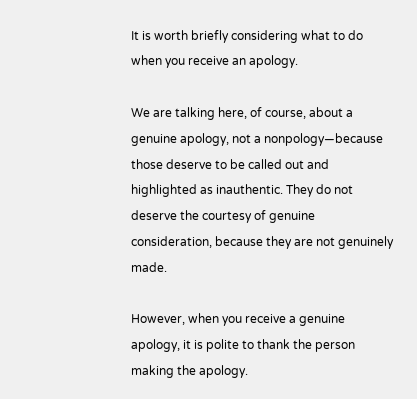It is worth briefly considering what to do when you receive an apology.

We are talking here, of course, about a genuine apology, not a nonpology—because those deserve to be called out and highlighted as inauthentic. They do not deserve the courtesy of genuine consideration, because they are not genuinely made.

However, when you receive a genuine apology, it is polite to thank the person making the apology.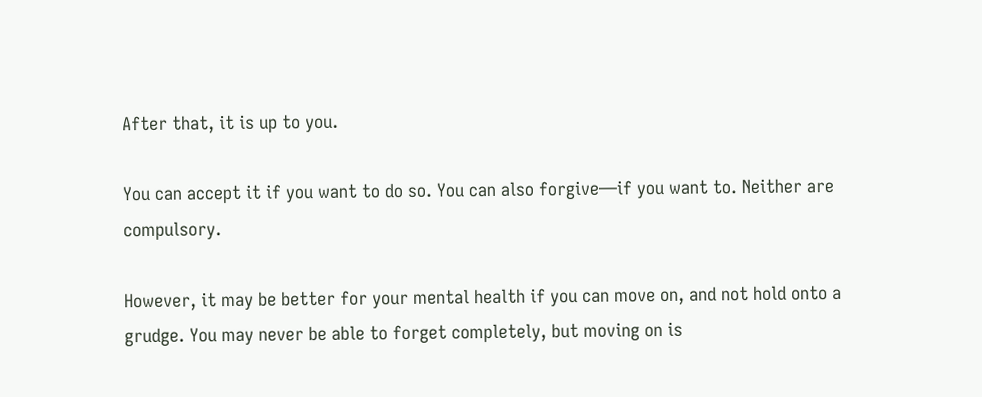After that, it is up to you.

You can accept it if you want to do so. You can also forgive—if you want to. Neither are compulsory.

However, it may be better for your mental health if you can move on, and not hold onto a grudge. You may never be able to forget completely, but moving on is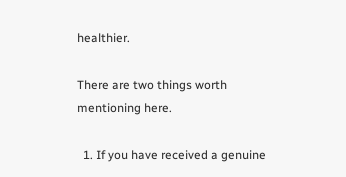healthier.

There are two things worth mentioning here.

  1. If you have received a genuine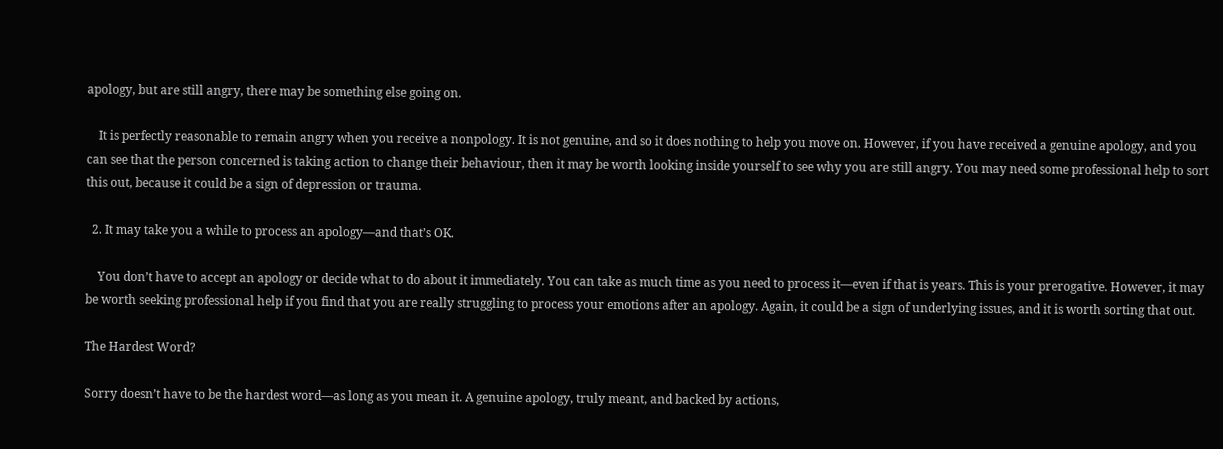apology, but are still angry, there may be something else going on.

    It is perfectly reasonable to remain angry when you receive a nonpology. It is not genuine, and so it does nothing to help you move on. However, if you have received a genuine apology, and you can see that the person concerned is taking action to change their behaviour, then it may be worth looking inside yourself to see why you are still angry. You may need some professional help to sort this out, because it could be a sign of depression or trauma.

  2. It may take you a while to process an apology—and that’s OK.

    You don’t have to accept an apology or decide what to do about it immediately. You can take as much time as you need to process it—even if that is years. This is your prerogative. However, it may be worth seeking professional help if you find that you are really struggling to process your emotions after an apology. Again, it could be a sign of underlying issues, and it is worth sorting that out.

The Hardest Word?

Sorry doesn’t have to be the hardest word—as long as you mean it. A genuine apology, truly meant, and backed by actions,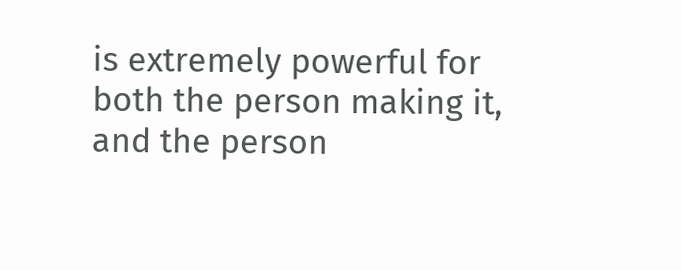is extremely powerful for both the person making it, and the person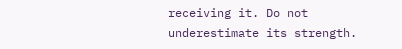receiving it. Do not underestimate its strength.